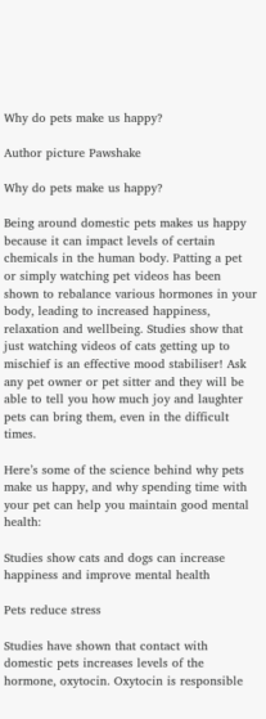Why do pets make us happy?

Author picture Pawshake

Why do pets make us happy?

Being around domestic pets makes us happy because it can impact levels of certain chemicals in the human body. Patting a pet or simply watching pet videos has been shown to rebalance various hormones in your body, leading to increased happiness, relaxation and wellbeing. Studies show that just watching videos of cats getting up to mischief is an effective mood stabiliser! Ask any pet owner or pet sitter and they will be able to tell you how much joy and laughter pets can bring them, even in the difficult times.

Here’s some of the science behind why pets make us happy, and why spending time with your pet can help you maintain good mental health:

Studies show cats and dogs can increase happiness and improve mental health

Pets reduce stress

Studies have shown that contact with domestic pets increases levels of the hormone, oxytocin. Oxytocin is responsible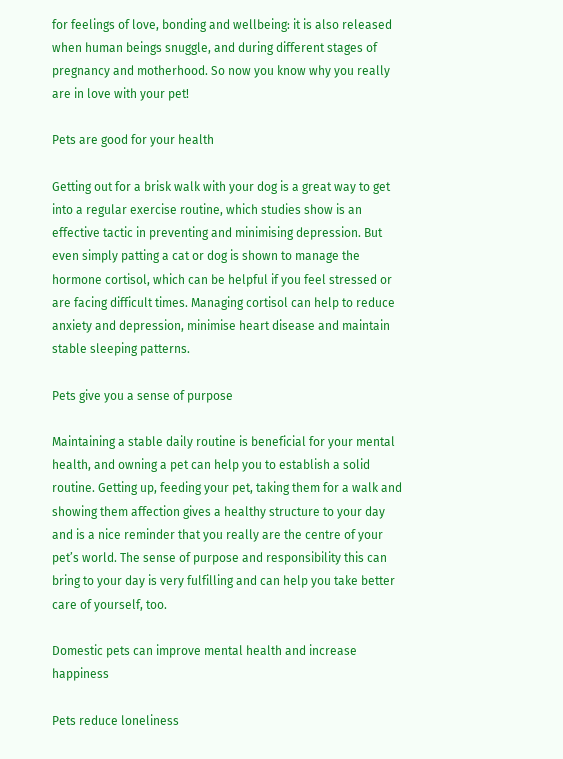for feelings of love, bonding and wellbeing: it is also released when human beings snuggle, and during different stages of pregnancy and motherhood. So now you know why you really are in love with your pet!

Pets are good for your health

Getting out for a brisk walk with your dog is a great way to get into a regular exercise routine, which studies show is an effective tactic in preventing and minimising depression. But even simply patting a cat or dog is shown to manage the hormone cortisol, which can be helpful if you feel stressed or are facing difficult times. Managing cortisol can help to reduce anxiety and depression, minimise heart disease and maintain stable sleeping patterns.

Pets give you a sense of purpose

Maintaining a stable daily routine is beneficial for your mental health, and owning a pet can help you to establish a solid routine. Getting up, feeding your pet, taking them for a walk and showing them affection gives a healthy structure to your day and is a nice reminder that you really are the centre of your pet’s world. The sense of purpose and responsibility this can bring to your day is very fulfilling and can help you take better care of yourself, too.

Domestic pets can improve mental health and increase happiness

Pets reduce loneliness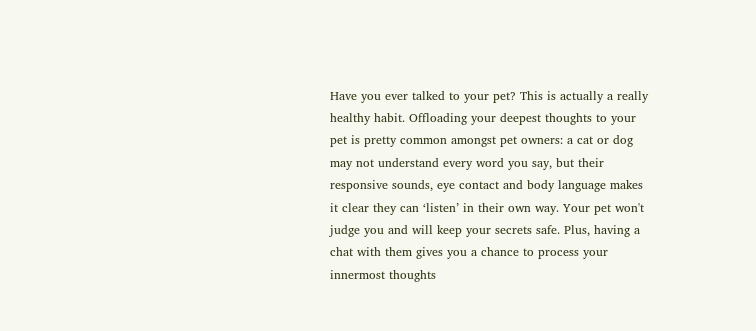Have you ever talked to your pet? This is actually a really healthy habit. Offloading your deepest thoughts to your pet is pretty common amongst pet owners: a cat or dog may not understand every word you say, but their responsive sounds, eye contact and body language makes it clear they can ‘listen’ in their own way. Your pet won't judge you and will keep your secrets safe. Plus, having a chat with them gives you a chance to process your innermost thoughts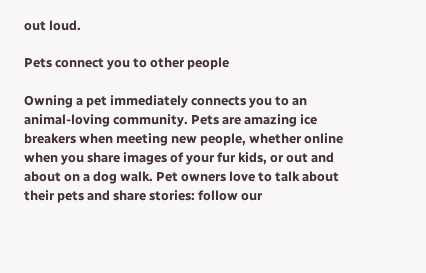out loud.

Pets connect you to other people

Owning a pet immediately connects you to an animal-loving community. Pets are amazing ice breakers when meeting new people, whether online when you share images of your fur kids, or out and about on a dog walk. Pet owners love to talk about their pets and share stories: follow our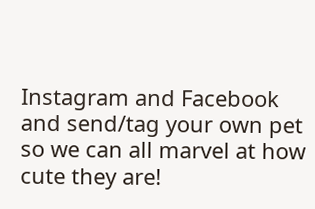Instagram and Facebook and send/tag your own pet so we can all marvel at how cute they are!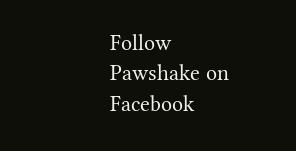Follow Pawshake on Facebook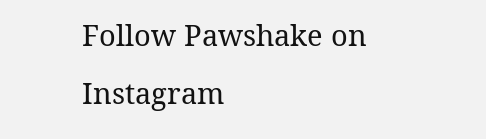Follow Pawshake on Instagram